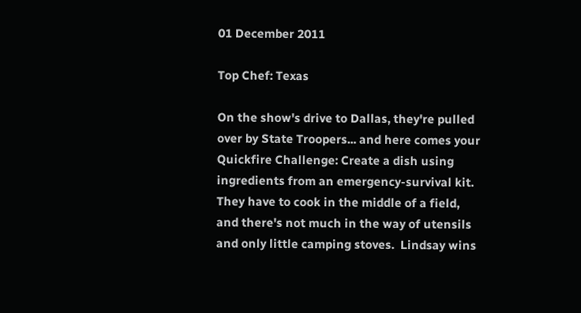01 December 2011

Top Chef: Texas

On the show's drive to Dallas, they're pulled over by State Troopers... and here comes your Quickfire Challenge: Create a dish using ingredients from an emergency-survival kit.  They have to cook in the middle of a field, and there's not much in the way of utensils and only little camping stoves.  Lindsay wins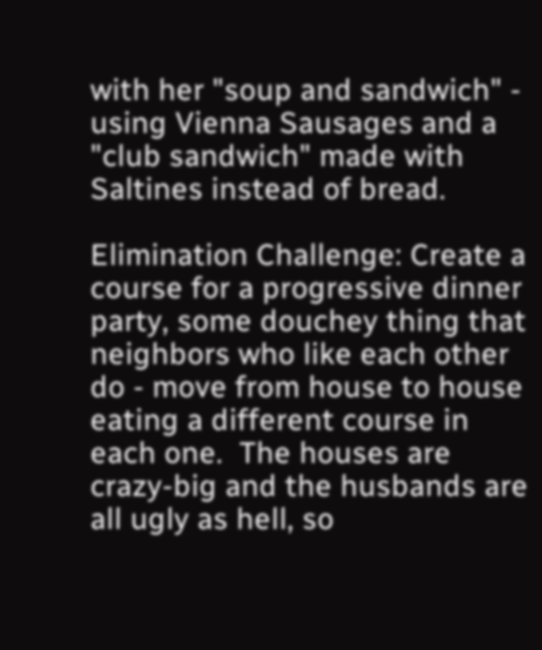with her "soup and sandwich" - using Vienna Sausages and a "club sandwich" made with Saltines instead of bread.

Elimination Challenge: Create a course for a progressive dinner party, some douchey thing that neighbors who like each other do - move from house to house eating a different course in each one.  The houses are crazy-big and the husbands are all ugly as hell, so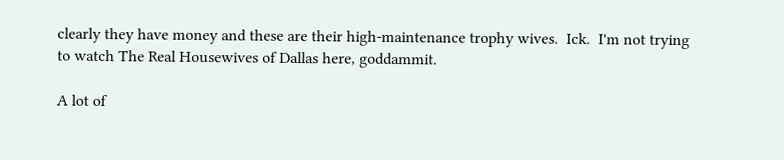clearly they have money and these are their high-maintenance trophy wives.  Ick.  I'm not trying to watch The Real Housewives of Dallas here, goddammit.

A lot of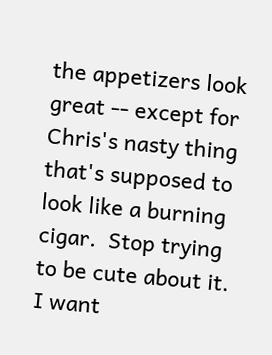the appetizers look great -- except for Chris's nasty thing that's supposed to look like a burning cigar.  Stop trying to be cute about it.  I want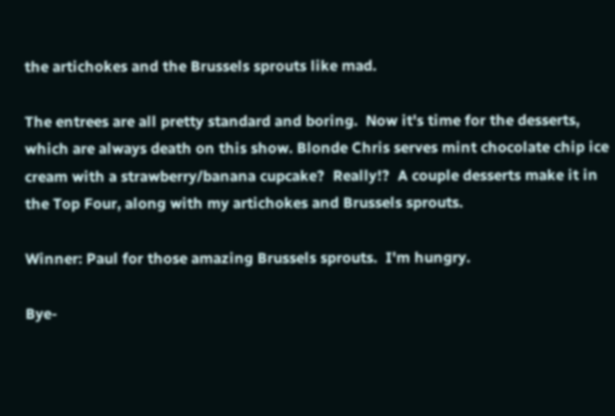the artichokes and the Brussels sprouts like mad.

The entrees are all pretty standard and boring.  Now it's time for the desserts, which are always death on this show. Blonde Chris serves mint chocolate chip ice cream with a strawberry/banana cupcake?  Really!?  A couple desserts make it in the Top Four, along with my artichokes and Brussels sprouts.

Winner: Paul for those amazing Brussels sprouts.  I'm hungry.

Bye-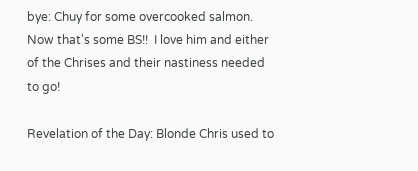bye: Chuy for some overcooked salmon.  Now that's some BS!!  I love him and either of the Chrises and their nastiness needed to go!

Revelation of the Day: Blonde Chris used to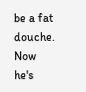be a fat douche.  Now he's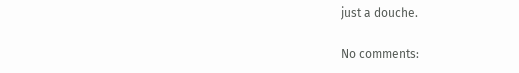just a douche.

No comments: